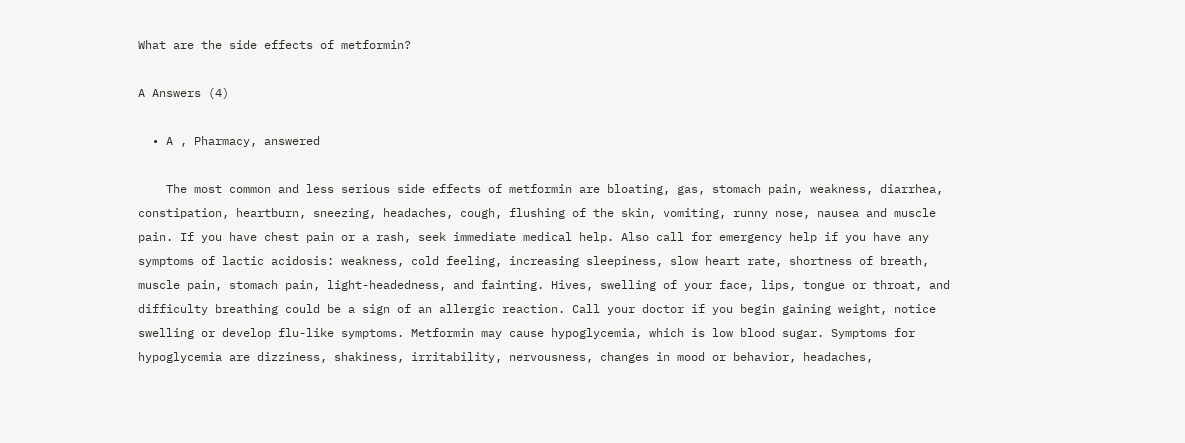What are the side effects of metformin?

A Answers (4)

  • A , Pharmacy, answered

    The most common and less serious side effects of metformin are bloating, gas, stomach pain, weakness, diarrhea, constipation, heartburn, sneezing, headaches, cough, flushing of the skin, vomiting, runny nose, nausea and muscle pain. If you have chest pain or a rash, seek immediate medical help. Also call for emergency help if you have any symptoms of lactic acidosis: weakness, cold feeling, increasing sleepiness, slow heart rate, shortness of breath, muscle pain, stomach pain, light-headedness, and fainting. Hives, swelling of your face, lips, tongue or throat, and difficulty breathing could be a sign of an allergic reaction. Call your doctor if you begin gaining weight, notice swelling or develop flu-like symptoms. Metformin may cause hypoglycemia, which is low blood sugar. Symptoms for hypoglycemia are dizziness, shakiness, irritability, nervousness, changes in mood or behavior, headaches,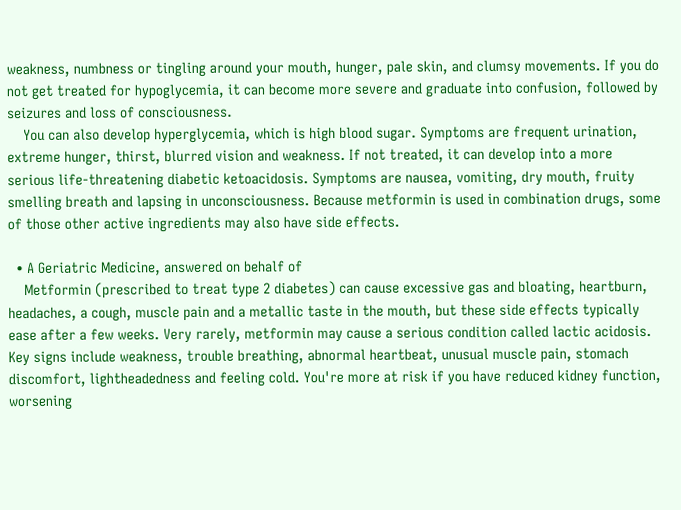weakness, numbness or tingling around your mouth, hunger, pale skin, and clumsy movements. If you do not get treated for hypoglycemia, it can become more severe and graduate into confusion, followed by seizures and loss of consciousness.
    You can also develop hyperglycemia, which is high blood sugar. Symptoms are frequent urination, extreme hunger, thirst, blurred vision and weakness. If not treated, it can develop into a more serious life-threatening diabetic ketoacidosis. Symptoms are nausea, vomiting, dry mouth, fruity smelling breath and lapsing in unconsciousness. Because metformin is used in combination drugs, some of those other active ingredients may also have side effects.

  • A Geriatric Medicine, answered on behalf of
    Metformin (prescribed to treat type 2 diabetes) can cause excessive gas and bloating, heartburn, headaches, a cough, muscle pain and a metallic taste in the mouth, but these side effects typically ease after a few weeks. Very rarely, metformin may cause a serious condition called lactic acidosis. Key signs include weakness, trouble breathing, abnormal heartbeat, unusual muscle pain, stomach discomfort, lightheadedness and feeling cold. You're more at risk if you have reduced kidney function, worsening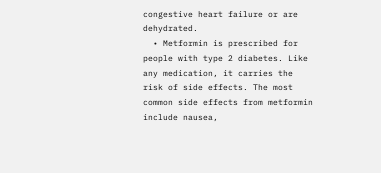congestive heart failure or are dehydrated.
  • Metformin is prescribed for people with type 2 diabetes. Like any medication, it carries the risk of side effects. The most common side effects from metformin include nausea,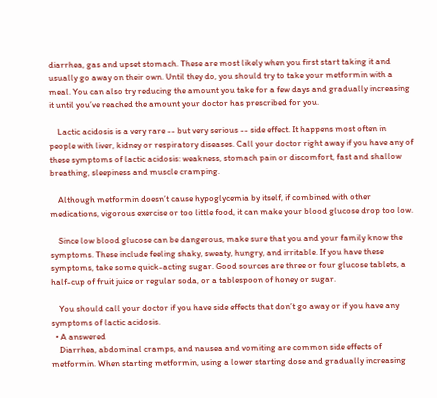diarrhea, gas and upset stomach. These are most likely when you first start taking it and usually go away on their own. Until they do, you should try to take your metformin with a meal. You can also try reducing the amount you take for a few days and gradually increasing it until you’ve reached the amount your doctor has prescribed for you.

    Lactic acidosis is a very rare -- but very serious -- side effect. It happens most often in people with liver, kidney or respiratory diseases. Call your doctor right away if you have any of these symptoms of lactic acidosis: weakness, stomach pain or discomfort, fast and shallow breathing, sleepiness and muscle cramping.

    Although metformin doesn’t cause hypoglycemia by itself, if combined with other medications, vigorous exercise or too little food, it can make your blood glucose drop too low.

    Since low blood glucose can be dangerous, make sure that you and your family know the symptoms. These include feeling shaky, sweaty, hungry, and irritable. If you have these symptoms, take some quick-acting sugar. Good sources are three or four glucose tablets, a half-cup of fruit juice or regular soda, or a tablespoon of honey or sugar.

    You should call your doctor if you have side effects that don’t go away or if you have any symptoms of lactic acidosis.
  • A answered
    Diarrhea, abdominal cramps, and nausea and vomiting are common side effects of metformin. When starting metformin, using a lower starting dose and gradually increasing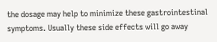the dosage may help to minimize these gastrointestinal symptoms. Usually these side effects will go away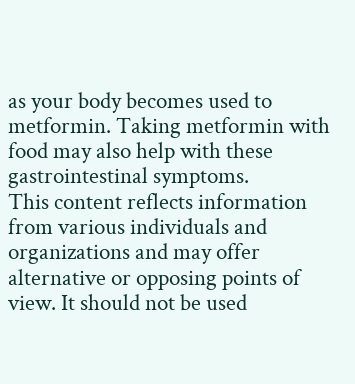as your body becomes used to metformin. Taking metformin with food may also help with these gastrointestinal symptoms.
This content reflects information from various individuals and organizations and may offer alternative or opposing points of view. It should not be used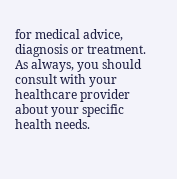for medical advice, diagnosis or treatment. As always, you should consult with your healthcare provider about your specific health needs.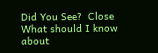Did You See?  Close
What should I know about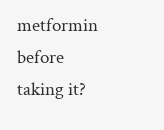metformin before taking it?